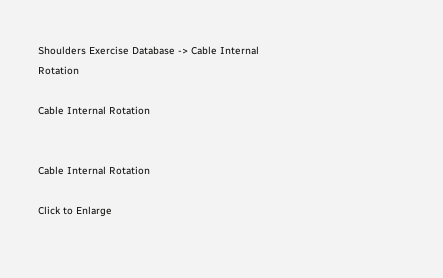Shoulders Exercise Database -> Cable Internal Rotation

Cable Internal Rotation


Cable Internal Rotation

Click to Enlarge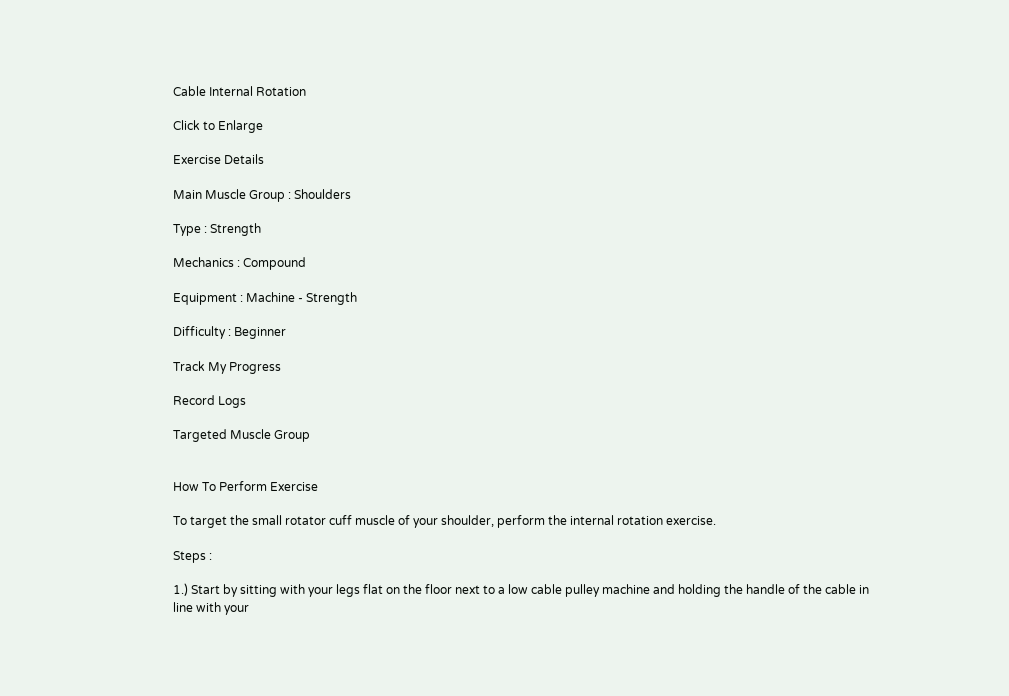Cable Internal Rotation

Click to Enlarge

Exercise Details

Main Muscle Group : Shoulders

Type : Strength

Mechanics : Compound

Equipment : Machine - Strength

Difficulty : Beginner

Track My Progress

Record Logs

Targeted Muscle Group


How To Perform Exercise

To target the small rotator cuff muscle of your shoulder, perform the internal rotation exercise.

Steps :

1.) Start by sitting with your legs flat on the floor next to a low cable pulley machine and holding the handle of the cable in line with your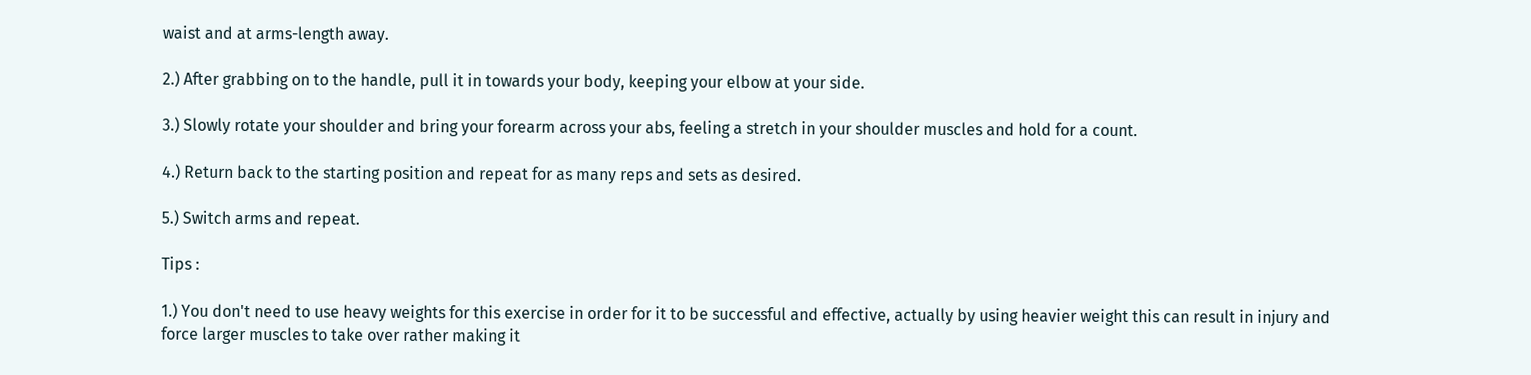waist and at arms-length away.

2.) After grabbing on to the handle, pull it in towards your body, keeping your elbow at your side.

3.) Slowly rotate your shoulder and bring your forearm across your abs, feeling a stretch in your shoulder muscles and hold for a count.

4.) Return back to the starting position and repeat for as many reps and sets as desired.

5.) Switch arms and repeat.

Tips :

1.) You don't need to use heavy weights for this exercise in order for it to be successful and effective, actually by using heavier weight this can result in injury and force larger muscles to take over rather making it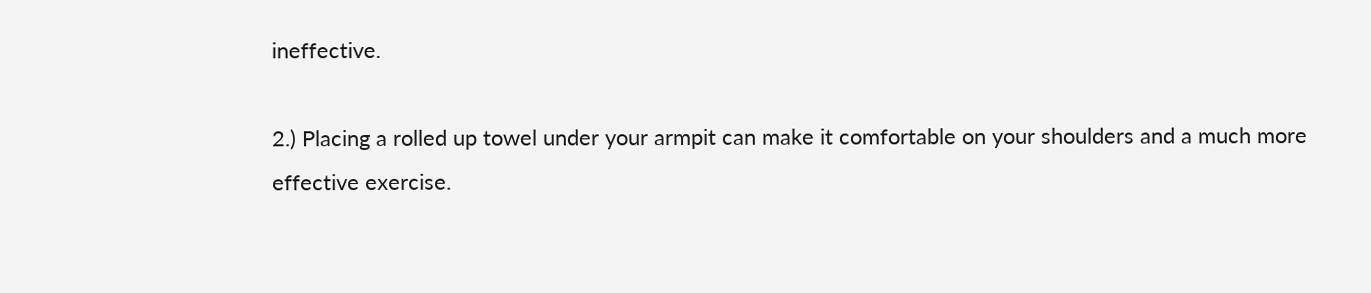ineffective.

2.) Placing a rolled up towel under your armpit can make it comfortable on your shoulders and a much more effective exercise.